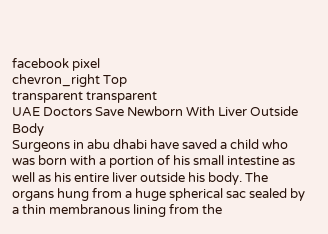facebook pixel
chevron_right Top
transparent transparent
UAE Doctors Save Newborn With Liver Outside Body
Surgeons in abu dhabi have saved a child who was born with a portion of his small intestine as well as his entire liver outside his body. The organs hung from a huge spherical sac sealed by a thin membranous lining from the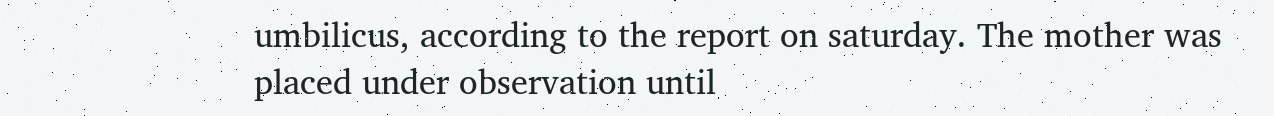umbilicus, according to the report on saturday. The mother was placed under observation until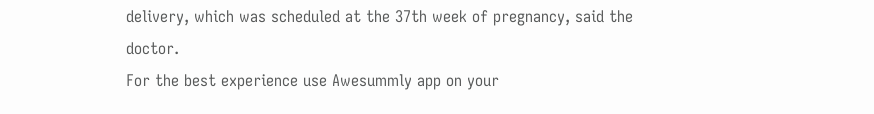delivery, which was scheduled at the 37th week of pregnancy, said the doctor.
For the best experience use Awesummly app on your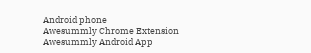Android phone
Awesummly Chrome Extension Awesummly Android App